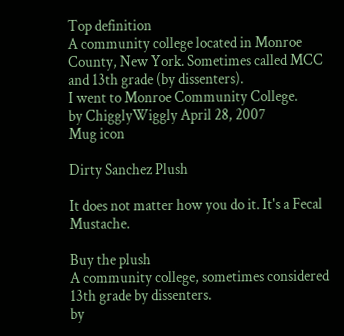Top definition
A community college located in Monroe County, New York. Sometimes called MCC and 13th grade (by dissenters).
I went to Monroe Community College.
by ChigglyWiggly April 28, 2007
Mug icon

Dirty Sanchez Plush

It does not matter how you do it. It's a Fecal Mustache.

Buy the plush
A community college, sometimes considered 13th grade by dissenters.
by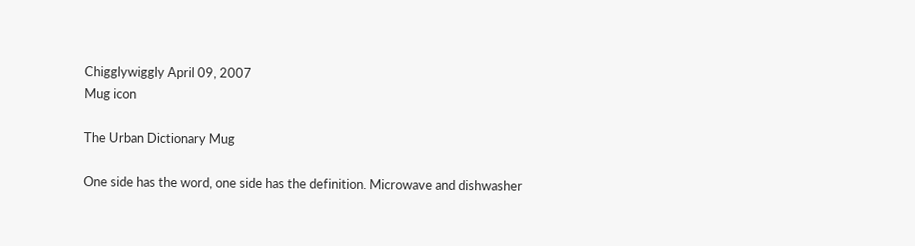Chigglywiggly April 09, 2007
Mug icon

The Urban Dictionary Mug

One side has the word, one side has the definition. Microwave and dishwasher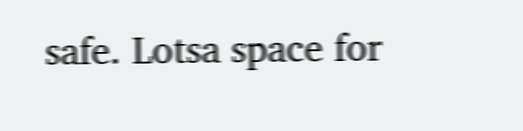safe. Lotsa space for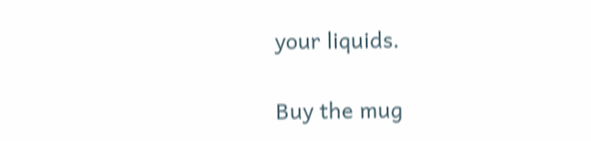your liquids.

Buy the mug